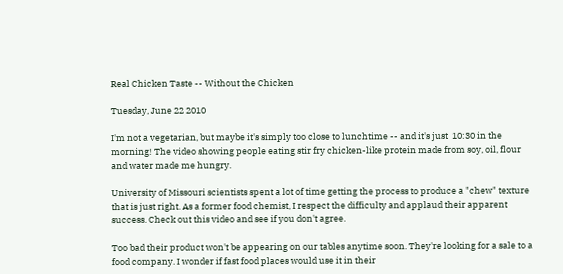Real Chicken Taste -- Without the Chicken

Tuesday, June 22 2010

I'm not a vegetarian, but maybe it's simply too close to lunchtime -- and it's just  10:30 in the morning! The video showing people eating stir fry chicken-like protein made from soy, oil, flour and water made me hungry.

University of Missouri scientists spent a lot of time getting the process to produce a "chew" texture that is just right. As a former food chemist, I respect the difficulty and applaud their apparent success. Check out this video and see if you don't agree.

Too bad their product won't be appearing on our tables anytime soon. They're looking for a sale to a food company. I wonder if fast food places would use it in their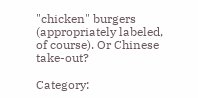"chicken" burgers (appropriately labeled, of course). Or Chinese take-out?

Category: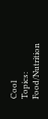Cool
Topics: Food/Nutrition